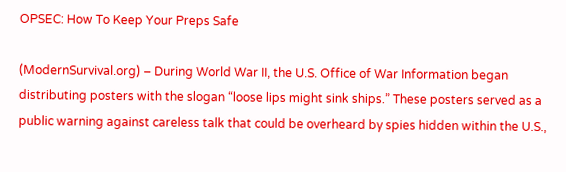OPSEC: How To Keep Your Preps Safe

(ModernSurvival.org) – During World War II, the U.S. Office of War Information began distributing posters with the slogan “loose lips might sink ships.” These posters served as a public warning against careless talk that could be overheard by spies hidden within the U.S.,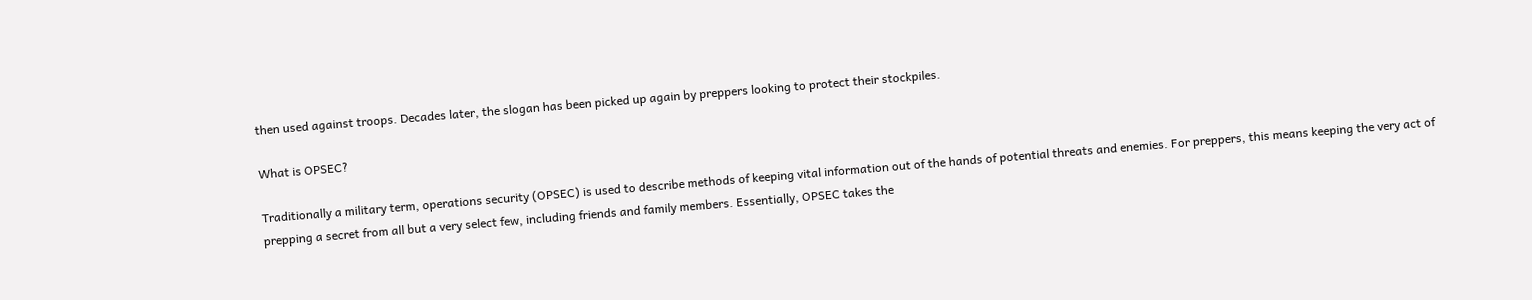then used against troops. Decades later, the slogan has been picked up again by preppers looking to protect their stockpiles.

What is OPSEC?

Traditionally a military term, operations security (OPSEC) is used to describe methods of keeping vital information out of the hands of potential threats and enemies. For preppers, this means keeping the very act of prepping a secret from all but a very select few, including friends and family members. Essentially, OPSEC takes the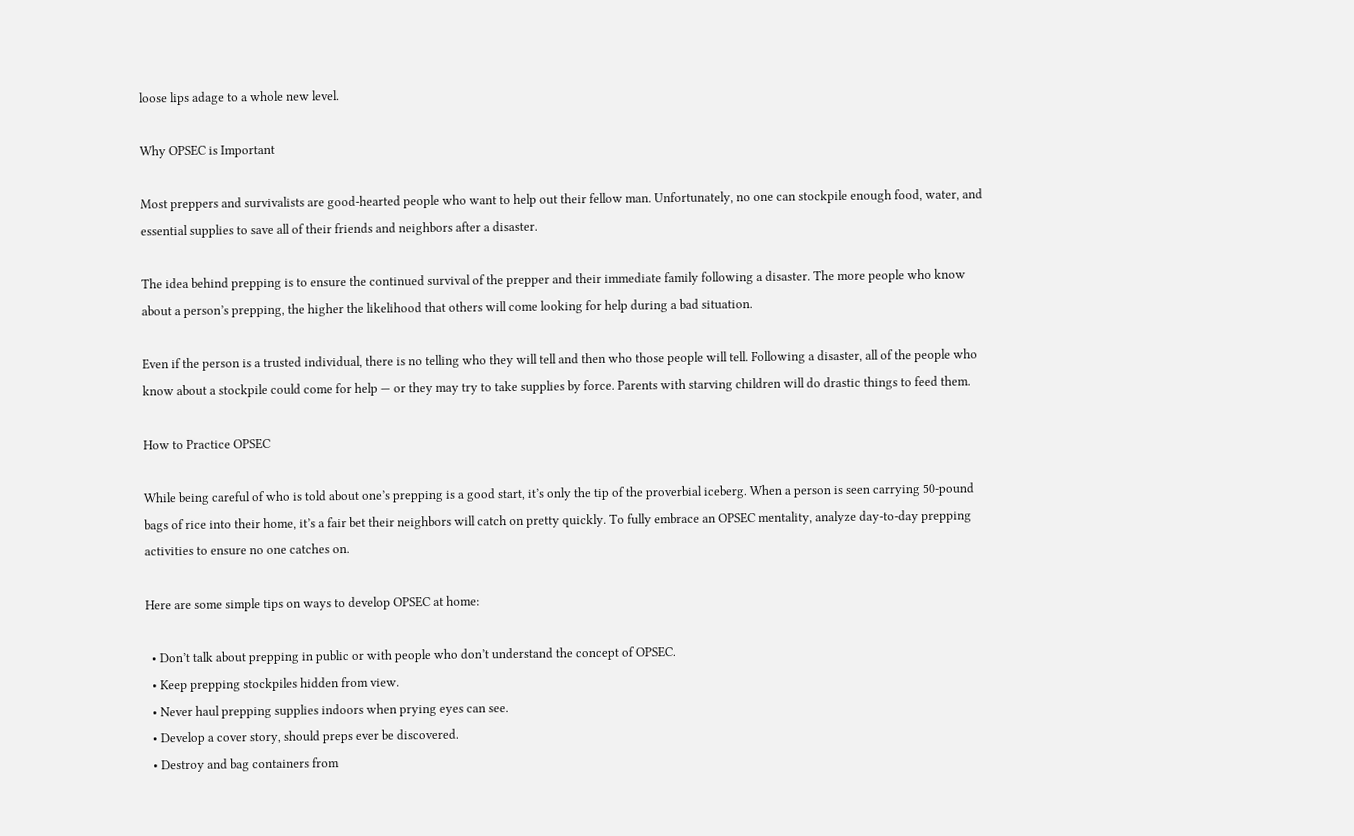loose lips adage to a whole new level.

Why OPSEC is Important

Most preppers and survivalists are good-hearted people who want to help out their fellow man. Unfortunately, no one can stockpile enough food, water, and essential supplies to save all of their friends and neighbors after a disaster.

The idea behind prepping is to ensure the continued survival of the prepper and their immediate family following a disaster. The more people who know about a person’s prepping, the higher the likelihood that others will come looking for help during a bad situation.

Even if the person is a trusted individual, there is no telling who they will tell and then who those people will tell. Following a disaster, all of the people who know about a stockpile could come for help — or they may try to take supplies by force. Parents with starving children will do drastic things to feed them.

How to Practice OPSEC

While being careful of who is told about one’s prepping is a good start, it’s only the tip of the proverbial iceberg. When a person is seen carrying 50-pound bags of rice into their home, it’s a fair bet their neighbors will catch on pretty quickly. To fully embrace an OPSEC mentality, analyze day-to-day prepping activities to ensure no one catches on.

Here are some simple tips on ways to develop OPSEC at home:

  • Don’t talk about prepping in public or with people who don’t understand the concept of OPSEC.
  • Keep prepping stockpiles hidden from view.
  • Never haul prepping supplies indoors when prying eyes can see.
  • Develop a cover story, should preps ever be discovered.
  • Destroy and bag containers from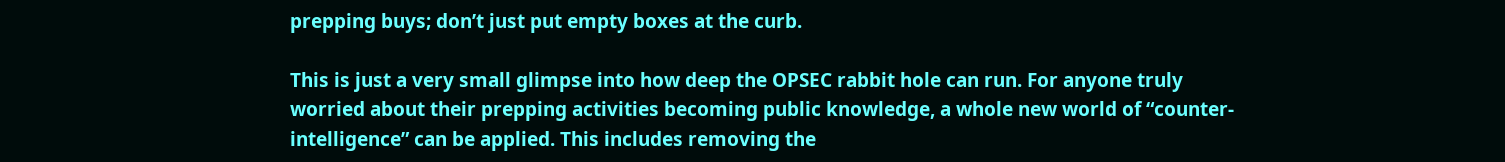prepping buys; don’t just put empty boxes at the curb.

This is just a very small glimpse into how deep the OPSEC rabbit hole can run. For anyone truly worried about their prepping activities becoming public knowledge, a whole new world of “counter-intelligence” can be applied. This includes removing the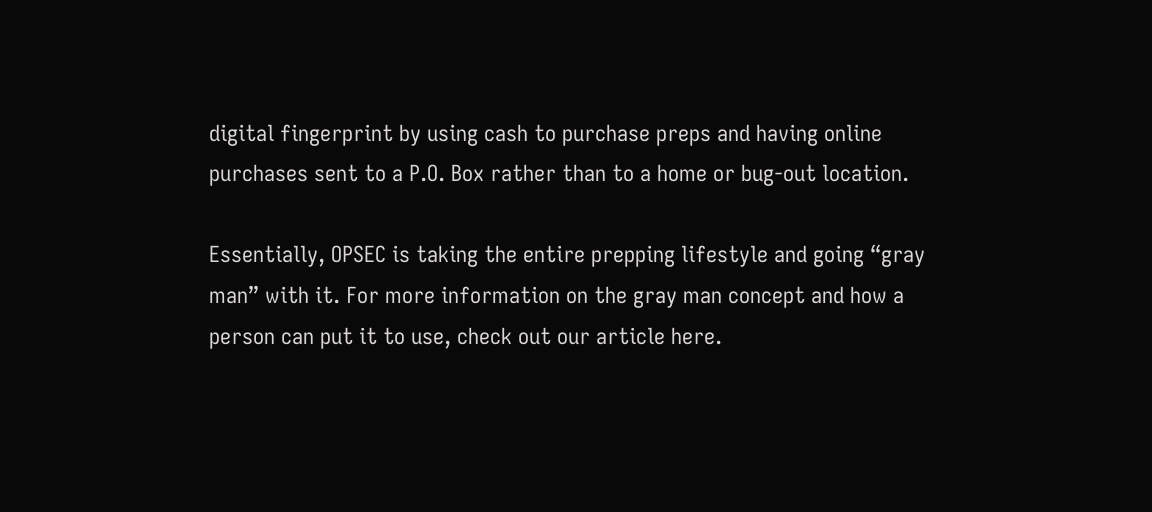digital fingerprint by using cash to purchase preps and having online purchases sent to a P.O. Box rather than to a home or bug-out location.

Essentially, OPSEC is taking the entire prepping lifestyle and going “gray man” with it. For more information on the gray man concept and how a person can put it to use, check out our article here.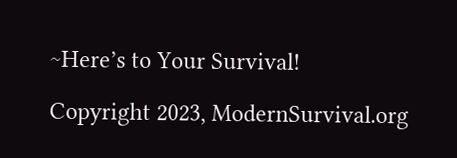~Here’s to Your Survival!

Copyright 2023, ModernSurvival.org